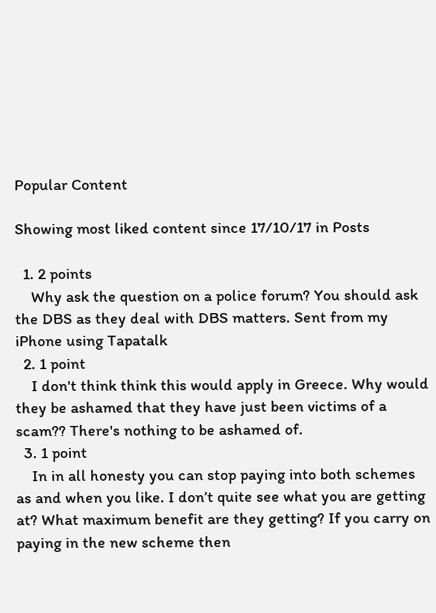Popular Content

Showing most liked content since 17/10/17 in Posts

  1. 2 points
    Why ask the question on a police forum? You should ask the DBS as they deal with DBS matters. Sent from my iPhone using Tapatalk
  2. 1 point
    I don't think think this would apply in Greece. Why would they be ashamed that they have just been victims of a scam?? There's nothing to be ashamed of.
  3. 1 point
    In in all honesty you can stop paying into both schemes as and when you like. I don’t quite see what you are getting at? What maximum benefit are they getting? If you carry on paying in the new scheme then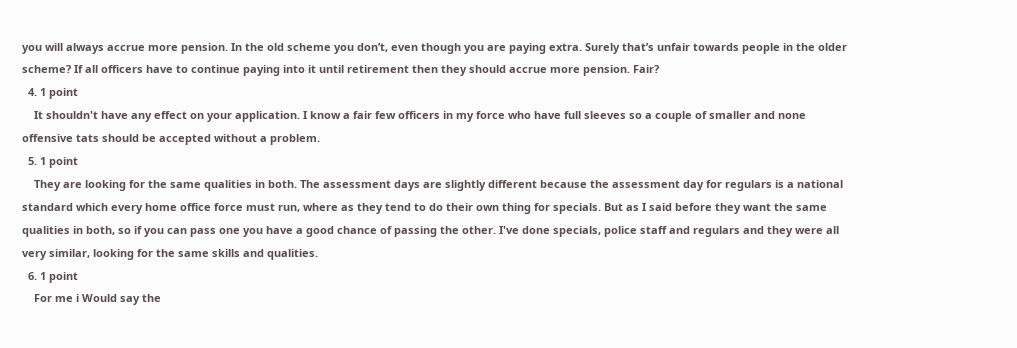you will always accrue more pension. In the old scheme you don’t, even though you are paying extra. Surely that’s unfair towards people in the older scheme? If all officers have to continue paying into it until retirement then they should accrue more pension. Fair?
  4. 1 point
    It shouldn't have any effect on your application. I know a fair few officers in my force who have full sleeves so a couple of smaller and none offensive tats should be accepted without a problem.
  5. 1 point
    They are looking for the same qualities in both. The assessment days are slightly different because the assessment day for regulars is a national standard which every home office force must run, where as they tend to do their own thing for specials. But as I said before they want the same qualities in both, so if you can pass one you have a good chance of passing the other. I've done specials, police staff and regulars and they were all very similar, looking for the same skills and qualities.
  6. 1 point
    For me i Would say the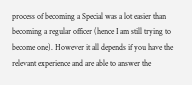process of becoming a Special was a lot easier than becoming a regular officer (hence I am still trying to become one). However it all depends if you have the relevant experience and are able to answer the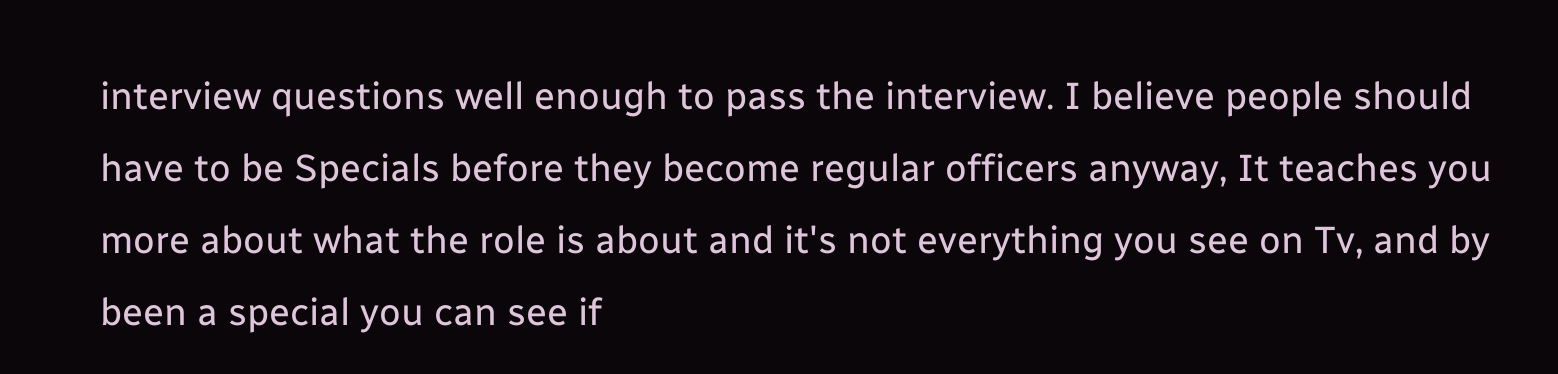interview questions well enough to pass the interview. I believe people should have to be Specials before they become regular officers anyway, It teaches you more about what the role is about and it's not everything you see on Tv, and by been a special you can see if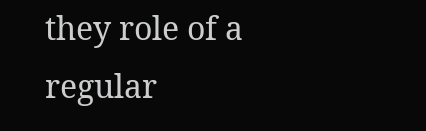they role of a regular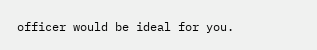officer would be ideal for you.